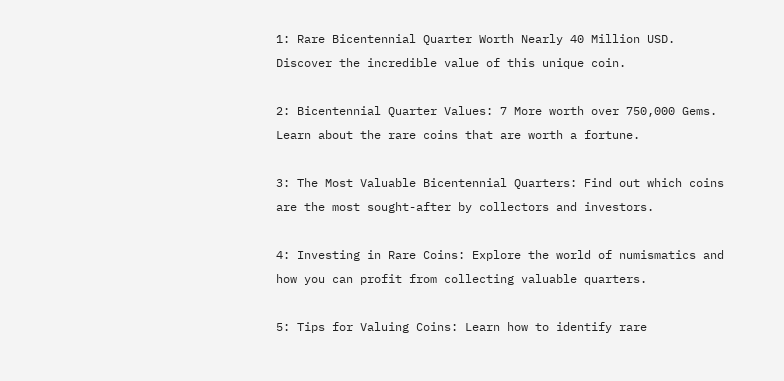1: Rare Bicentennial Quarter Worth Nearly 40 Million USD. Discover the incredible value of this unique coin.

2: Bicentennial Quarter Values: 7 More worth over 750,000 Gems. Learn about the rare coins that are worth a fortune.

3: The Most Valuable Bicentennial Quarters: Find out which coins are the most sought-after by collectors and investors.

4: Investing in Rare Coins: Explore the world of numismatics and how you can profit from collecting valuable quarters.

5: Tips for Valuing Coins: Learn how to identify rare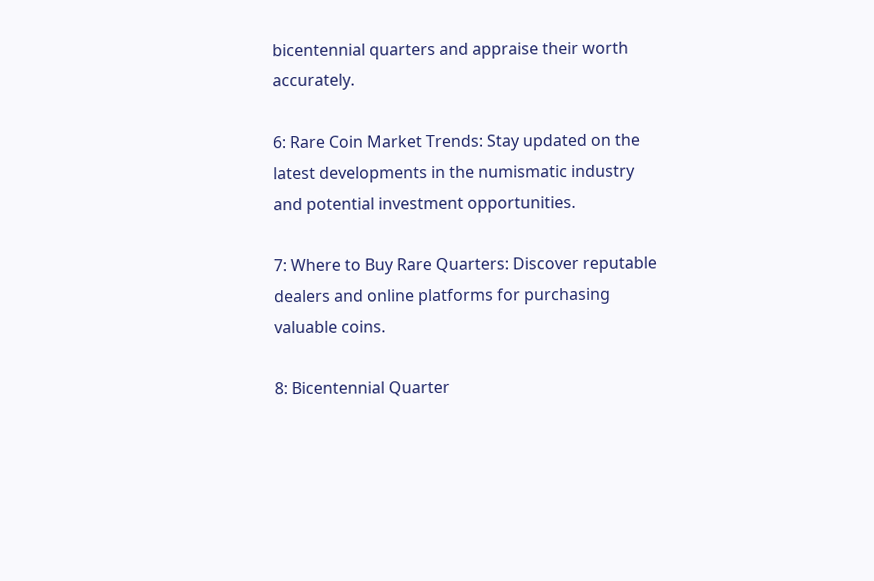bicentennial quarters and appraise their worth accurately.

6: Rare Coin Market Trends: Stay updated on the latest developments in the numismatic industry and potential investment opportunities.

7: Where to Buy Rare Quarters: Discover reputable dealers and online platforms for purchasing valuable coins.

8: Bicentennial Quarter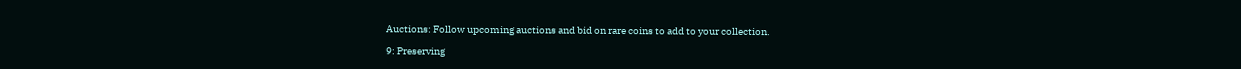Auctions: Follow upcoming auctions and bid on rare coins to add to your collection.

9: Preserving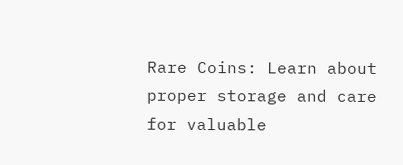Rare Coins: Learn about proper storage and care for valuable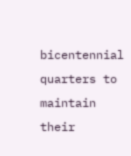bicentennial quarters to maintain their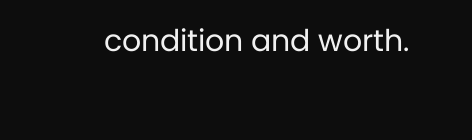condition and worth.